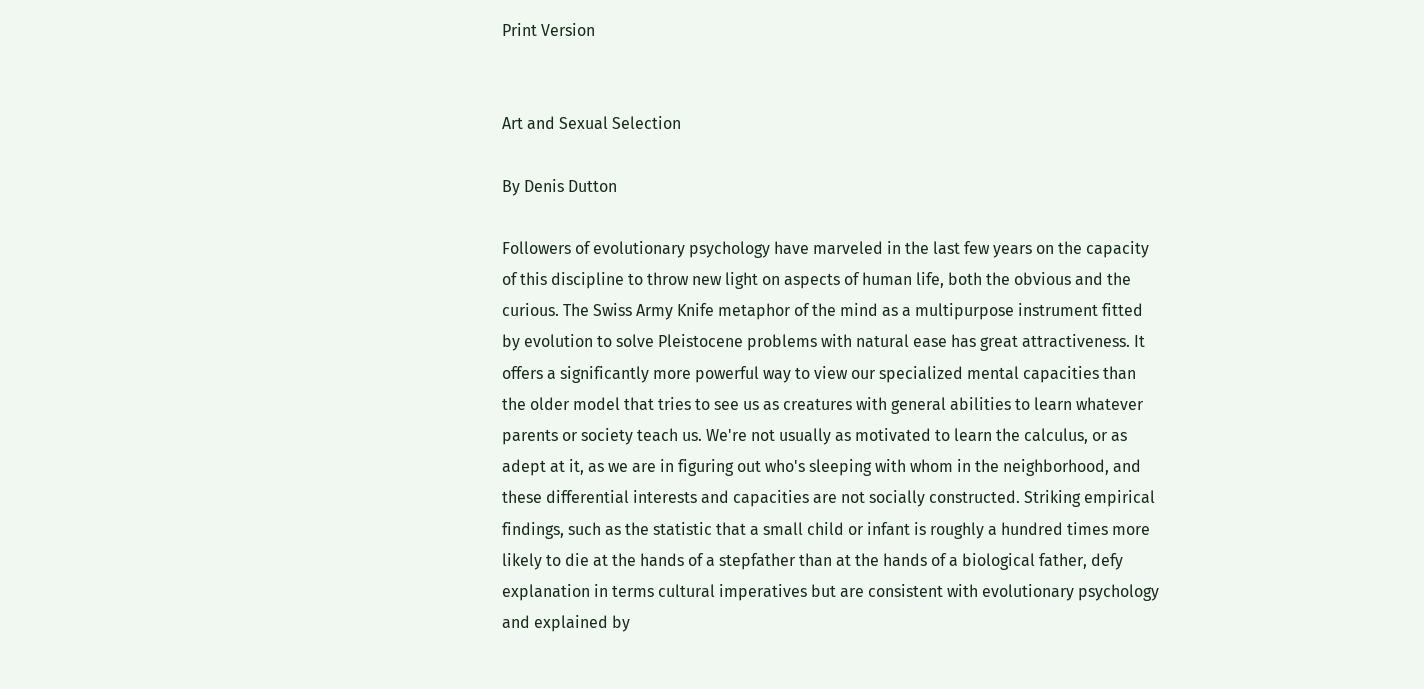Print Version


Art and Sexual Selection

By Denis Dutton

Followers of evolutionary psychology have marveled in the last few years on the capacity of this discipline to throw new light on aspects of human life, both the obvious and the curious. The Swiss Army Knife metaphor of the mind as a multipurpose instrument fitted by evolution to solve Pleistocene problems with natural ease has great attractiveness. It offers a significantly more powerful way to view our specialized mental capacities than the older model that tries to see us as creatures with general abilities to learn whatever parents or society teach us. We're not usually as motivated to learn the calculus, or as adept at it, as we are in figuring out who's sleeping with whom in the neighborhood, and these differential interests and capacities are not socially constructed. Striking empirical findings, such as the statistic that a small child or infant is roughly a hundred times more likely to die at the hands of a stepfather than at the hands of a biological father, defy explanation in terms cultural imperatives but are consistent with evolutionary psychology and explained by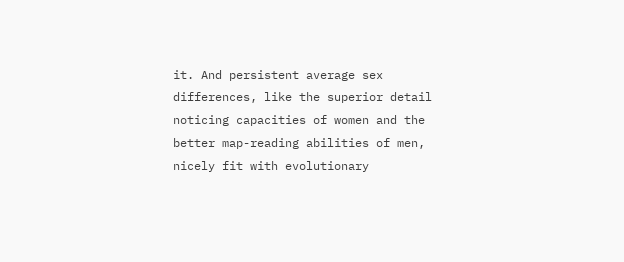it. And persistent average sex differences, like the superior detail noticing capacities of women and the better map-reading abilities of men, nicely fit with evolutionary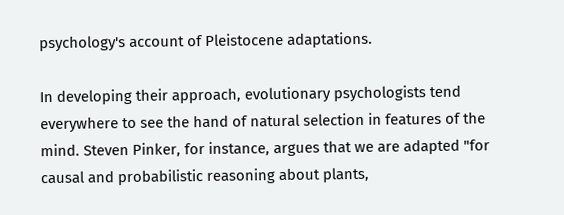psychology's account of Pleistocene adaptations.

In developing their approach, evolutionary psychologists tend everywhere to see the hand of natural selection in features of the mind. Steven Pinker, for instance, argues that we are adapted "for causal and probabilistic reasoning about plants,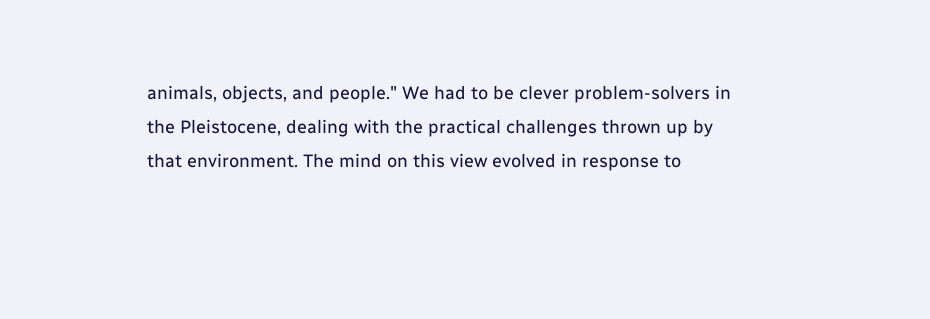animals, objects, and people." We had to be clever problem-solvers in the Pleistocene, dealing with the practical challenges thrown up by that environment. The mind on this view evolved in response to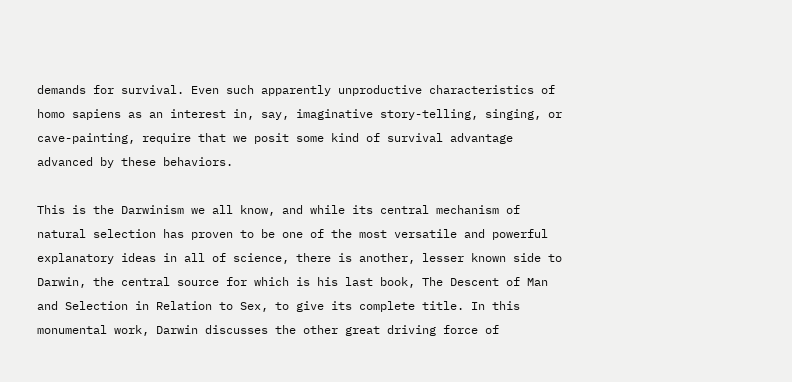demands for survival. Even such apparently unproductive characteristics of homo sapiens as an interest in, say, imaginative story-telling, singing, or cave-painting, require that we posit some kind of survival advantage advanced by these behaviors.

This is the Darwinism we all know, and while its central mechanism of natural selection has proven to be one of the most versatile and powerful explanatory ideas in all of science, there is another, lesser known side to Darwin, the central source for which is his last book, The Descent of Man and Selection in Relation to Sex, to give its complete title. In this monumental work, Darwin discusses the other great driving force of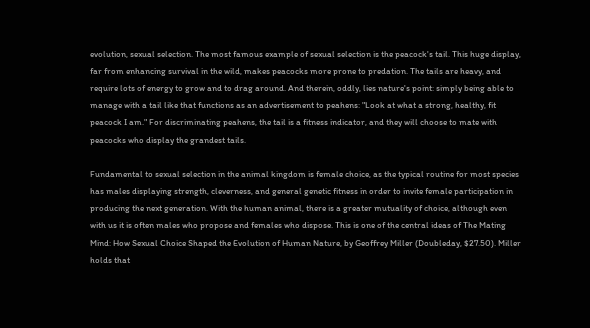evolution, sexual selection. The most famous example of sexual selection is the peacock's tail. This huge display, far from enhancing survival in the wild, makes peacocks more prone to predation. The tails are heavy, and require lots of energy to grow and to drag around. And therein, oddly, lies nature's point: simply being able to manage with a tail like that functions as an advertisement to peahens: "Look at what a strong, healthy, fit peacock I am." For discriminating peahens, the tail is a fitness indicator, and they will choose to mate with peacocks who display the grandest tails.

Fundamental to sexual selection in the animal kingdom is female choice, as the typical routine for most species has males displaying strength, cleverness, and general genetic fitness in order to invite female participation in producing the next generation. With the human animal, there is a greater mutuality of choice, although even with us it is often males who propose and females who dispose. This is one of the central ideas of The Mating Mind: How Sexual Choice Shaped the Evolution of Human Nature, by Geoffrey Miller (Doubleday, $27.50). Miller holds that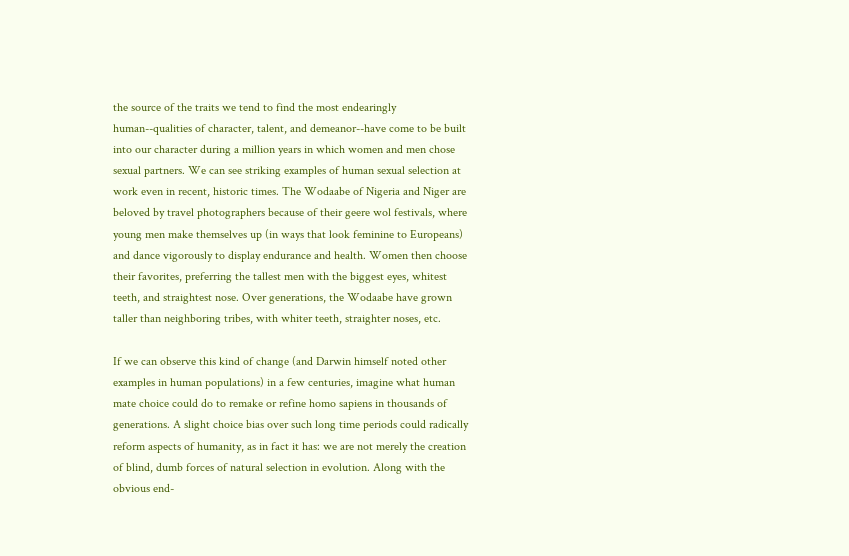the source of the traits we tend to find the most endearingly human--qualities of character, talent, and demeanor--have come to be built into our character during a million years in which women and men chose sexual partners. We can see striking examples of human sexual selection at work even in recent, historic times. The Wodaabe of Nigeria and Niger are beloved by travel photographers because of their geere wol festivals, where young men make themselves up (in ways that look feminine to Europeans) and dance vigorously to display endurance and health. Women then choose their favorites, preferring the tallest men with the biggest eyes, whitest teeth, and straightest nose. Over generations, the Wodaabe have grown taller than neighboring tribes, with whiter teeth, straighter noses, etc.

If we can observe this kind of change (and Darwin himself noted other examples in human populations) in a few centuries, imagine what human mate choice could do to remake or refine homo sapiens in thousands of generations. A slight choice bias over such long time periods could radically reform aspects of humanity, as in fact it has: we are not merely the creation of blind, dumb forces of natural selection in evolution. Along with the obvious end-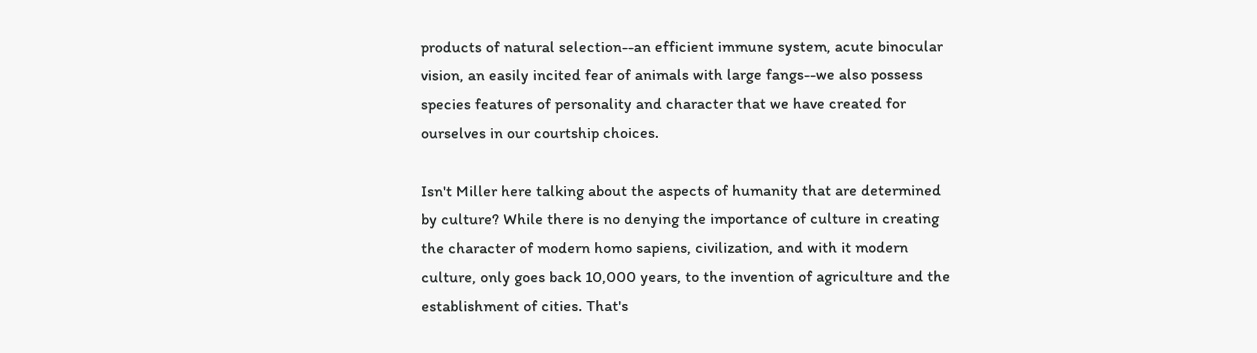products of natural selection--an efficient immune system, acute binocular vision, an easily incited fear of animals with large fangs--we also possess species features of personality and character that we have created for ourselves in our courtship choices.

Isn't Miller here talking about the aspects of humanity that are determined by culture? While there is no denying the importance of culture in creating the character of modern homo sapiens, civilization, and with it modern culture, only goes back 10,000 years, to the invention of agriculture and the establishment of cities. That's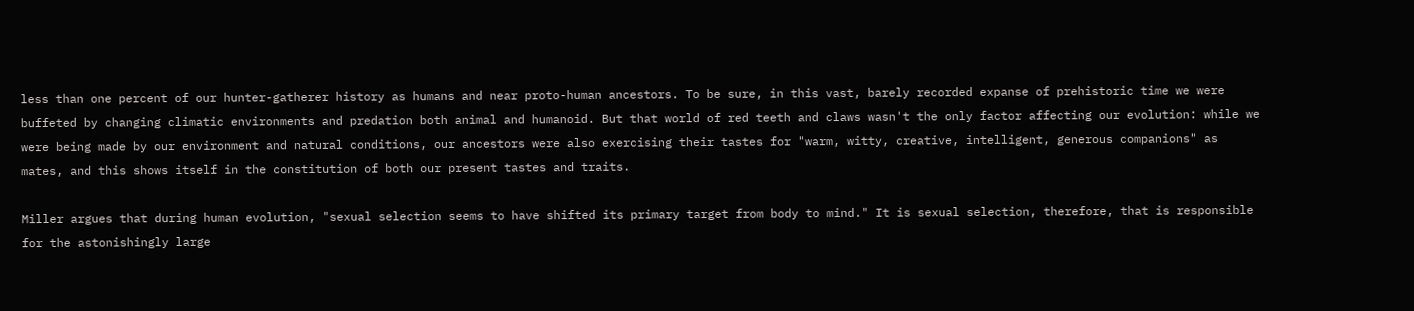less than one percent of our hunter-gatherer history as humans and near proto-human ancestors. To be sure, in this vast, barely recorded expanse of prehistoric time we were buffeted by changing climatic environments and predation both animal and humanoid. But that world of red teeth and claws wasn't the only factor affecting our evolution: while we were being made by our environment and natural conditions, our ancestors were also exercising their tastes for "warm, witty, creative, intelligent, generous companions" as mates, and this shows itself in the constitution of both our present tastes and traits.

Miller argues that during human evolution, "sexual selection seems to have shifted its primary target from body to mind." It is sexual selection, therefore, that is responsible for the astonishingly large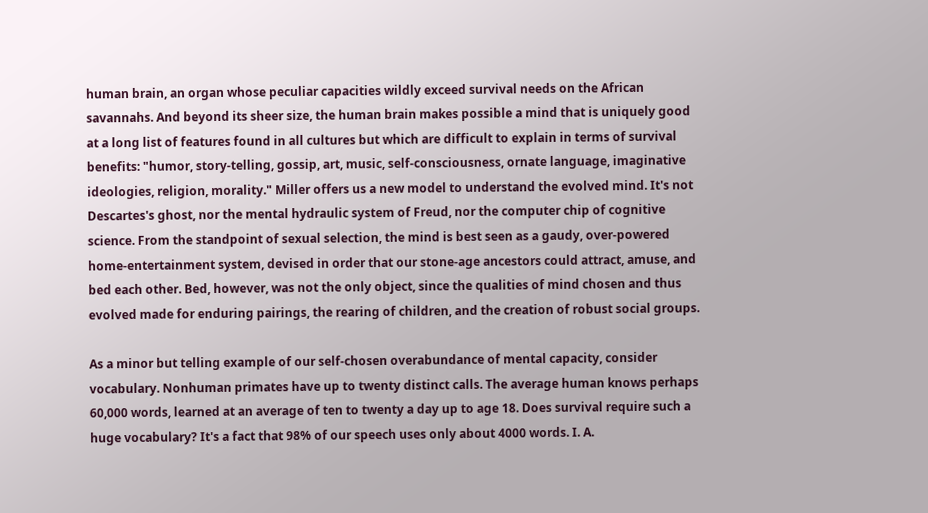human brain, an organ whose peculiar capacities wildly exceed survival needs on the African savannahs. And beyond its sheer size, the human brain makes possible a mind that is uniquely good at a long list of features found in all cultures but which are difficult to explain in terms of survival benefits: "humor, story-telling, gossip, art, music, self-consciousness, ornate language, imaginative ideologies, religion, morality." Miller offers us a new model to understand the evolved mind. It's not Descartes's ghost, nor the mental hydraulic system of Freud, nor the computer chip of cognitive science. From the standpoint of sexual selection, the mind is best seen as a gaudy, over-powered home-entertainment system, devised in order that our stone-age ancestors could attract, amuse, and bed each other. Bed, however, was not the only object, since the qualities of mind chosen and thus evolved made for enduring pairings, the rearing of children, and the creation of robust social groups.

As a minor but telling example of our self-chosen overabundance of mental capacity, consider vocabulary. Nonhuman primates have up to twenty distinct calls. The average human knows perhaps 60,000 words, learned at an average of ten to twenty a day up to age 18. Does survival require such a huge vocabulary? It's a fact that 98% of our speech uses only about 4000 words. I. A.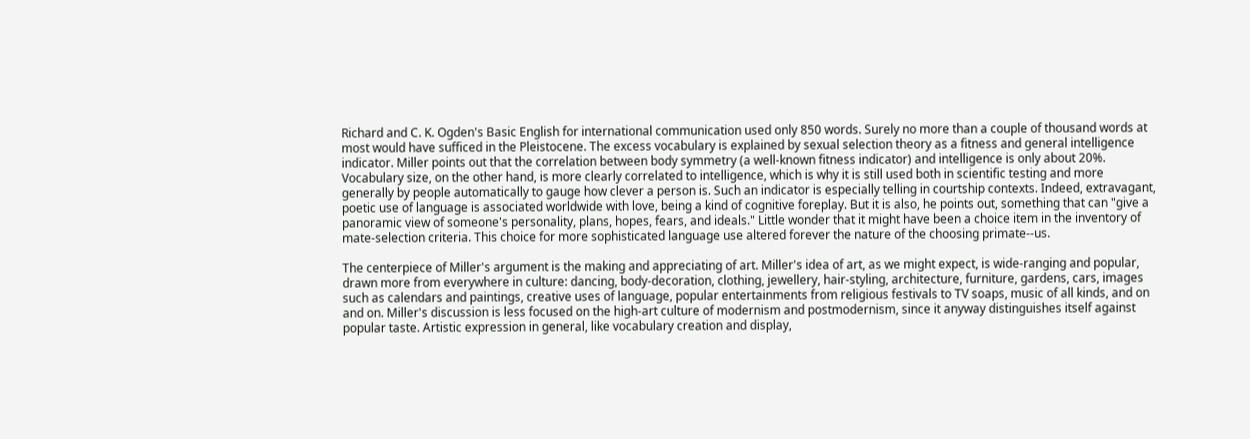Richard and C. K. Ogden's Basic English for international communication used only 850 words. Surely no more than a couple of thousand words at most would have sufficed in the Pleistocene. The excess vocabulary is explained by sexual selection theory as a fitness and general intelligence indicator. Miller points out that the correlation between body symmetry (a well-known fitness indicator) and intelligence is only about 20%. Vocabulary size, on the other hand, is more clearly correlated to intelligence, which is why it is still used both in scientific testing and more generally by people automatically to gauge how clever a person is. Such an indicator is especially telling in courtship contexts. Indeed, extravagant, poetic use of language is associated worldwide with love, being a kind of cognitive foreplay. But it is also, he points out, something that can "give a panoramic view of someone's personality, plans, hopes, fears, and ideals." Little wonder that it might have been a choice item in the inventory of mate-selection criteria. This choice for more sophisticated language use altered forever the nature of the choosing primate--us.

The centerpiece of Miller's argument is the making and appreciating of art. Miller's idea of art, as we might expect, is wide-ranging and popular, drawn more from everywhere in culture: dancing, body-decoration, clothing, jewellery, hair-styling, architecture, furniture, gardens, cars, images such as calendars and paintings, creative uses of language, popular entertainments from religious festivals to TV soaps, music of all kinds, and on and on. Miller's discussion is less focused on the high-art culture of modernism and postmodernism, since it anyway distinguishes itself against popular taste. Artistic expression in general, like vocabulary creation and display,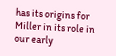has its origins for Miller in its role in our early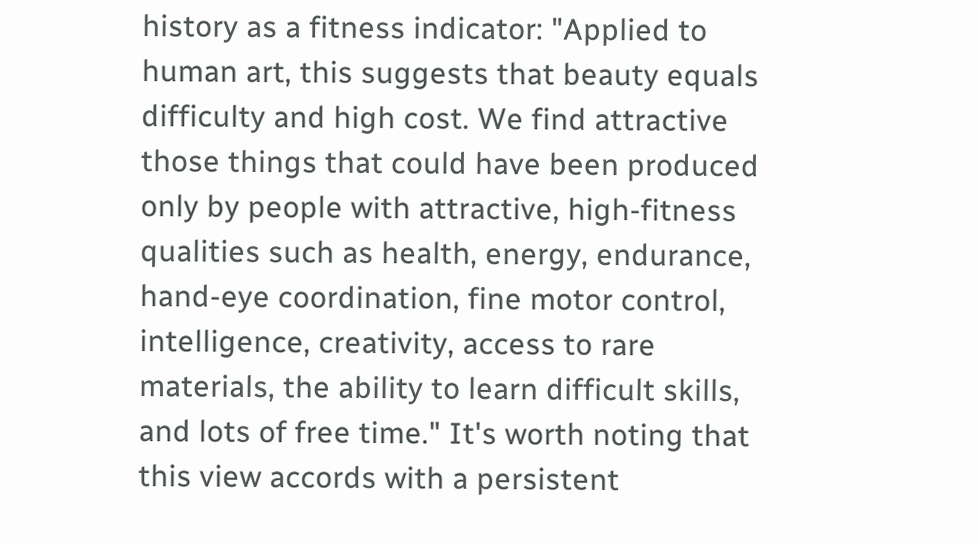history as a fitness indicator: "Applied to human art, this suggests that beauty equals difficulty and high cost. We find attractive those things that could have been produced only by people with attractive, high-fitness qualities such as health, energy, endurance, hand-eye coordination, fine motor control, intelligence, creativity, access to rare materials, the ability to learn difficult skills, and lots of free time." It's worth noting that this view accords with a persistent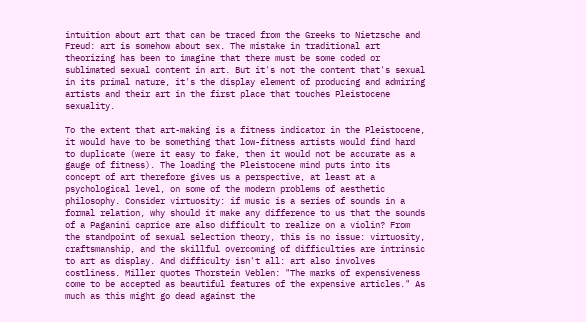intuition about art that can be traced from the Greeks to Nietzsche and Freud: art is somehow about sex. The mistake in traditional art theorizing has been to imagine that there must be some coded or sublimated sexual content in art. But it's not the content that's sexual in its primal nature, it's the display element of producing and admiring artists and their art in the first place that touches Pleistocene sexuality.

To the extent that art-making is a fitness indicator in the Pleistocene, it would have to be something that low-fitness artists would find hard to duplicate (were it easy to fake, then it would not be accurate as a gauge of fitness). The loading the Pleistocene mind puts into its concept of art therefore gives us a perspective, at least at a psychological level, on some of the modern problems of aesthetic philosophy. Consider virtuosity: if music is a series of sounds in a formal relation, why should it make any difference to us that the sounds of a Paganini caprice are also difficult to realize on a violin? From the standpoint of sexual selection theory, this is no issue: virtuosity, craftsmanship, and the skillful overcoming of difficulties are intrinsic to art as display. And difficulty isn't all: art also involves costliness. Miller quotes Thorstein Veblen: "The marks of expensiveness come to be accepted as beautiful features of the expensive articles." As much as this might go dead against the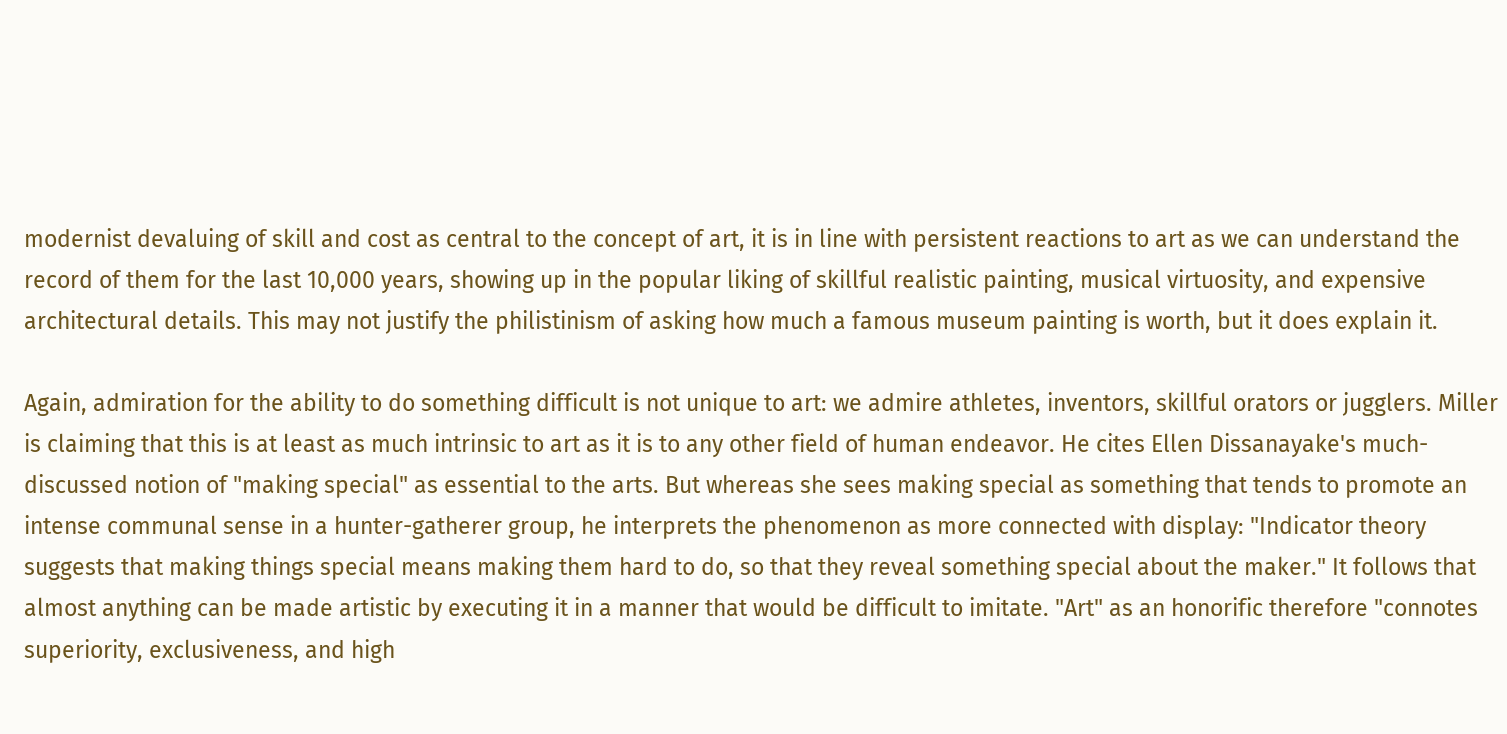modernist devaluing of skill and cost as central to the concept of art, it is in line with persistent reactions to art as we can understand the record of them for the last 10,000 years, showing up in the popular liking of skillful realistic painting, musical virtuosity, and expensive architectural details. This may not justify the philistinism of asking how much a famous museum painting is worth, but it does explain it.

Again, admiration for the ability to do something difficult is not unique to art: we admire athletes, inventors, skillful orators or jugglers. Miller is claiming that this is at least as much intrinsic to art as it is to any other field of human endeavor. He cites Ellen Dissanayake's much-discussed notion of "making special" as essential to the arts. But whereas she sees making special as something that tends to promote an intense communal sense in a hunter-gatherer group, he interprets the phenomenon as more connected with display: "Indicator theory suggests that making things special means making them hard to do, so that they reveal something special about the maker." It follows that almost anything can be made artistic by executing it in a manner that would be difficult to imitate. "Art" as an honorific therefore "connotes superiority, exclusiveness, and high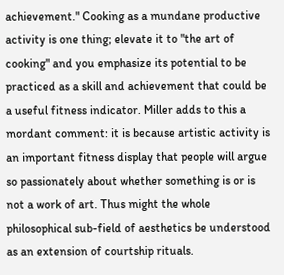achievement." Cooking as a mundane productive activity is one thing; elevate it to "the art of cooking" and you emphasize its potential to be practiced as a skill and achievement that could be a useful fitness indicator. Miller adds to this a mordant comment: it is because artistic activity is an important fitness display that people will argue so passionately about whether something is or is not a work of art. Thus might the whole philosophical sub-field of aesthetics be understood as an extension of courtship rituals.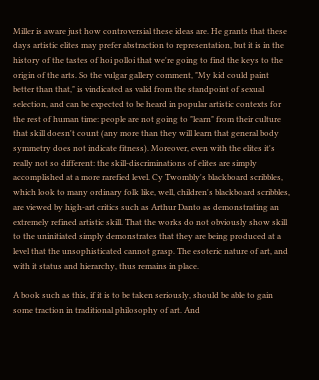Miller is aware just how controversial these ideas are. He grants that these days artistic elites may prefer abstraction to representation, but it is in the history of the tastes of hoi polloi that we're going to find the keys to the origin of the arts. So the vulgar gallery comment, "My kid could paint better than that," is vindicated as valid from the standpoint of sexual selection, and can be expected to be heard in popular artistic contexts for the rest of human time: people are not going to "learn" from their culture that skill doesn't count (any more than they will learn that general body symmetry does not indicate fitness). Moreover, even with the elites it's really not so different: the skill-discriminations of elites are simply accomplished at a more rarefied level. Cy Twombly's blackboard scribbles, which look to many ordinary folk like, well, children's blackboard scribbles, are viewed by high-art critics such as Arthur Danto as demonstrating an extremely refined artistic skill. That the works do not obviously show skill to the uninitiated simply demonstrates that they are being produced at a level that the unsophisticated cannot grasp. The esoteric nature of art, and with it status and hierarchy, thus remains in place.

A book such as this, if it is to be taken seriously, should be able to gain some traction in traditional philosophy of art. And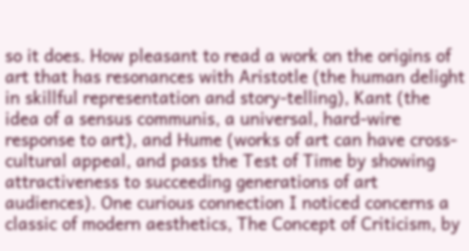so it does. How pleasant to read a work on the origins of art that has resonances with Aristotle (the human delight in skillful representation and story-telling), Kant (the idea of a sensus communis, a universal, hard-wire response to art), and Hume (works of art can have cross-cultural appeal, and pass the Test of Time by showing attractiveness to succeeding generations of art audiences). One curious connection I noticed concerns a classic of modern aesthetics, The Concept of Criticism, by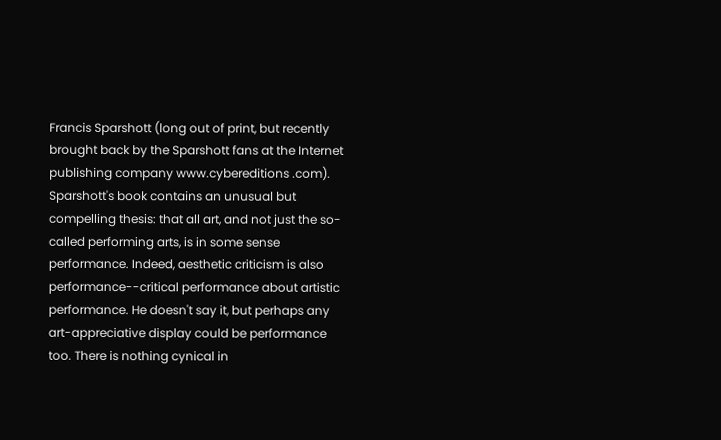Francis Sparshott (long out of print, but recently brought back by the Sparshott fans at the Internet publishing company www.cybereditions .com). Sparshott's book contains an unusual but compelling thesis: that all art, and not just the so-called performing arts, is in some sense performance. Indeed, aesthetic criticism is also performance--critical performance about artistic performance. He doesn't say it, but perhaps any art-appreciative display could be performance too. There is nothing cynical in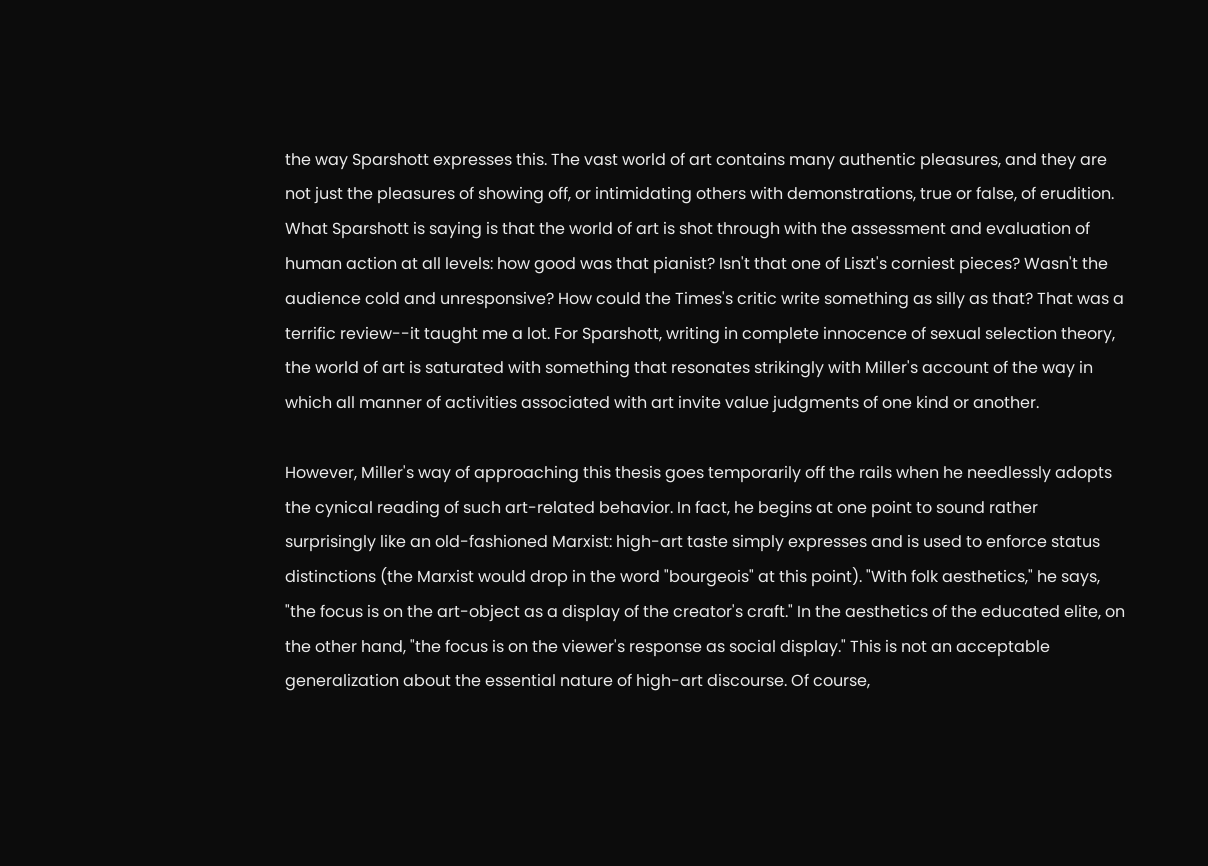the way Sparshott expresses this. The vast world of art contains many authentic pleasures, and they are not just the pleasures of showing off, or intimidating others with demonstrations, true or false, of erudition. What Sparshott is saying is that the world of art is shot through with the assessment and evaluation of human action at all levels: how good was that pianist? Isn't that one of Liszt's corniest pieces? Wasn't the audience cold and unresponsive? How could the Times's critic write something as silly as that? That was a terrific review--it taught me a lot. For Sparshott, writing in complete innocence of sexual selection theory, the world of art is saturated with something that resonates strikingly with Miller's account of the way in which all manner of activities associated with art invite value judgments of one kind or another.

However, Miller's way of approaching this thesis goes temporarily off the rails when he needlessly adopts the cynical reading of such art-related behavior. In fact, he begins at one point to sound rather surprisingly like an old-fashioned Marxist: high-art taste simply expresses and is used to enforce status distinctions (the Marxist would drop in the word "bourgeois" at this point). "With folk aesthetics," he says, "the focus is on the art-object as a display of the creator's craft." In the aesthetics of the educated elite, on the other hand, "the focus is on the viewer's response as social display." This is not an acceptable generalization about the essential nature of high-art discourse. Of course,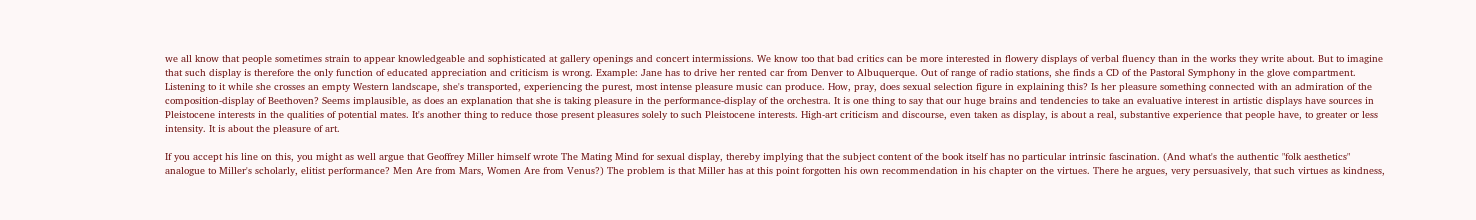we all know that people sometimes strain to appear knowledgeable and sophisticated at gallery openings and concert intermissions. We know too that bad critics can be more interested in flowery displays of verbal fluency than in the works they write about. But to imagine that such display is therefore the only function of educated appreciation and criticism is wrong. Example: Jane has to drive her rented car from Denver to Albuquerque. Out of range of radio stations, she finds a CD of the Pastoral Symphony in the glove compartment. Listening to it while she crosses an empty Western landscape, she's transported, experiencing the purest, most intense pleasure music can produce. How, pray, does sexual selection figure in explaining this? Is her pleasure something connected with an admiration of the composition-display of Beethoven? Seems implausible, as does an explanation that she is taking pleasure in the performance-display of the orchestra. It is one thing to say that our huge brains and tendencies to take an evaluative interest in artistic displays have sources in Pleistocene interests in the qualities of potential mates. It's another thing to reduce those present pleasures solely to such Pleistocene interests. High-art criticism and discourse, even taken as display, is about a real, substantive experience that people have, to greater or less intensity. It is about the pleasure of art.

If you accept his line on this, you might as well argue that Geoffrey Miller himself wrote The Mating Mind for sexual display, thereby implying that the subject content of the book itself has no particular intrinsic fascination. (And what's the authentic "folk aesthetics" analogue to Miller's scholarly, elitist performance? Men Are from Mars, Women Are from Venus?) The problem is that Miller has at this point forgotten his own recommendation in his chapter on the virtues. There he argues, very persuasively, that such virtues as kindness,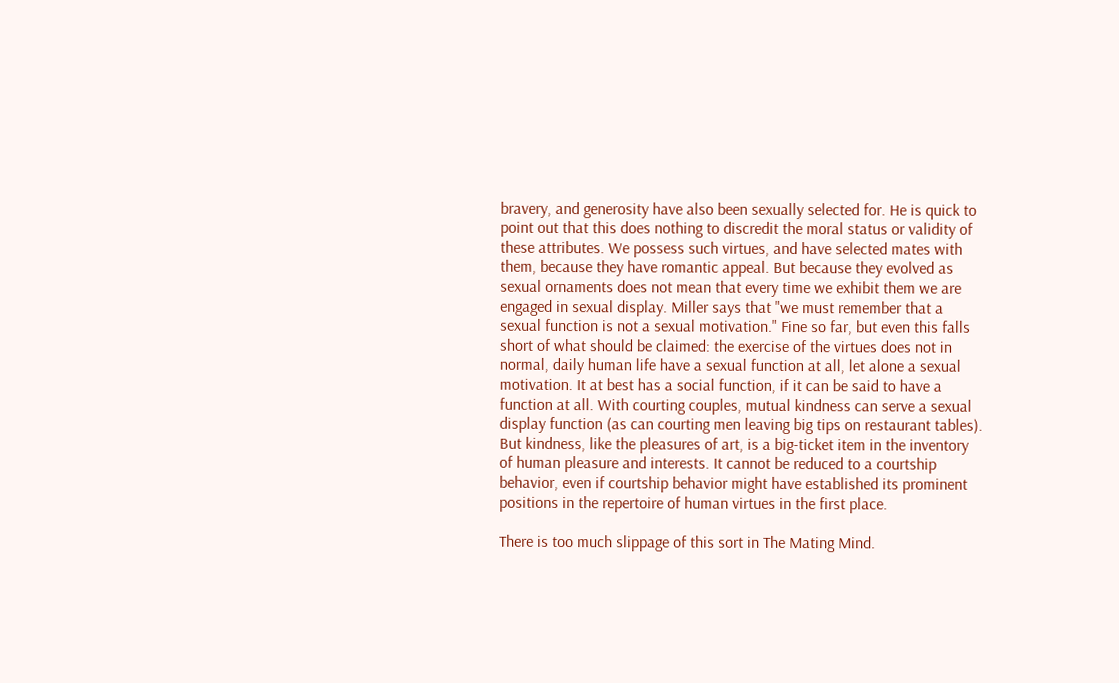bravery, and generosity have also been sexually selected for. He is quick to point out that this does nothing to discredit the moral status or validity of these attributes. We possess such virtues, and have selected mates with them, because they have romantic appeal. But because they evolved as sexual ornaments does not mean that every time we exhibit them we are engaged in sexual display. Miller says that "we must remember that a sexual function is not a sexual motivation." Fine so far, but even this falls short of what should be claimed: the exercise of the virtues does not in normal, daily human life have a sexual function at all, let alone a sexual motivation. It at best has a social function, if it can be said to have a function at all. With courting couples, mutual kindness can serve a sexual display function (as can courting men leaving big tips on restaurant tables). But kindness, like the pleasures of art, is a big-ticket item in the inventory of human pleasure and interests. It cannot be reduced to a courtship behavior, even if courtship behavior might have established its prominent positions in the repertoire of human virtues in the first place.

There is too much slippage of this sort in The Mating Mind.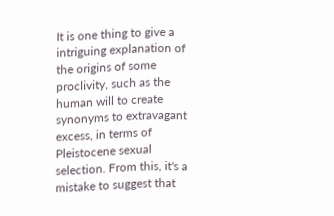It is one thing to give a intriguing explanation of the origins of some proclivity, such as the human will to create synonyms to extravagant excess, in terms of Pleistocene sexual selection. From this, it's a mistake to suggest that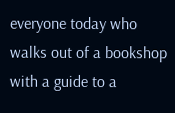everyone today who walks out of a bookshop with a guide to a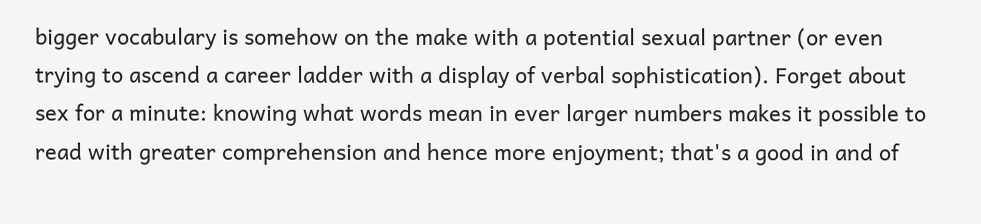bigger vocabulary is somehow on the make with a potential sexual partner (or even trying to ascend a career ladder with a display of verbal sophistication). Forget about sex for a minute: knowing what words mean in ever larger numbers makes it possible to read with greater comprehension and hence more enjoyment; that's a good in and of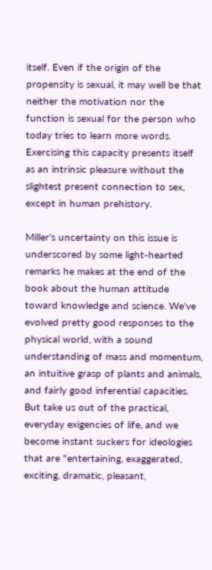itself. Even if the origin of the propensity is sexual, it may well be that neither the motivation nor the function is sexual for the person who today tries to learn more words. Exercising this capacity presents itself as an intrinsic pleasure without the slightest present connection to sex, except in human prehistory.

Miller's uncertainty on this issue is underscored by some light-hearted remarks he makes at the end of the book about the human attitude toward knowledge and science. We've evolved pretty good responses to the physical world, with a sound understanding of mass and momentum, an intuitive grasp of plants and animals, and fairly good inferential capacities. But take us out of the practical, everyday exigencies of life, and we become instant suckers for ideologies that are "entertaining, exaggerated, exciting, dramatic, pleasant,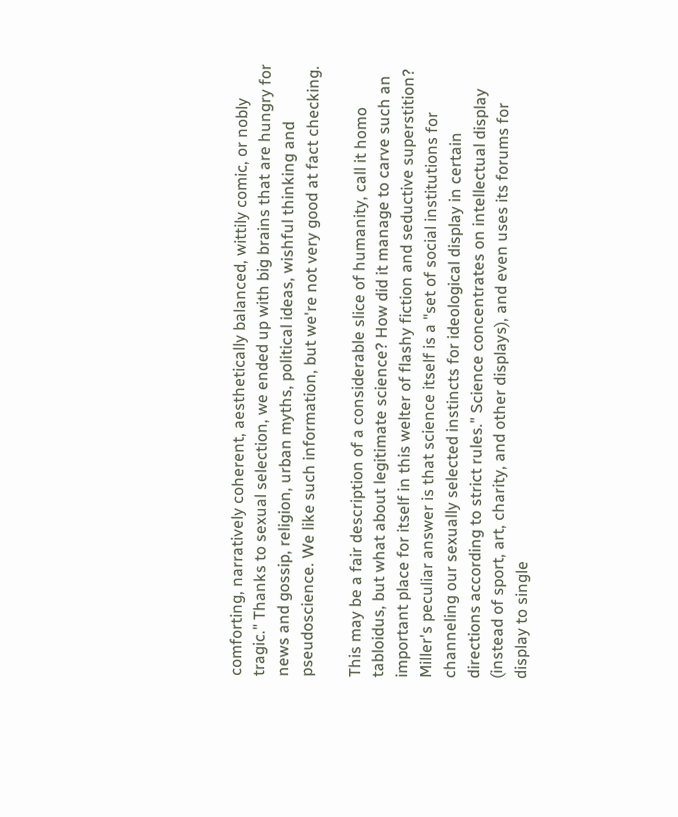comforting, narratively coherent, aesthetically balanced, wittily comic, or nobly tragic." Thanks to sexual selection, we ended up with big brains that are hungry for news and gossip, religion, urban myths, political ideas, wishful thinking and pseudoscience. We like such information, but we're not very good at fact checking.

This may be a fair description of a considerable slice of humanity, call it homo tabloidus, but what about legitimate science? How did it manage to carve such an important place for itself in this welter of flashy fiction and seductive superstition? Miller's peculiar answer is that science itself is a "set of social institutions for channeling our sexually selected instincts for ideological display in certain directions according to strict rules." Science concentrates on intellectual display (instead of sport, art, charity, and other displays), and even uses its forums for display to single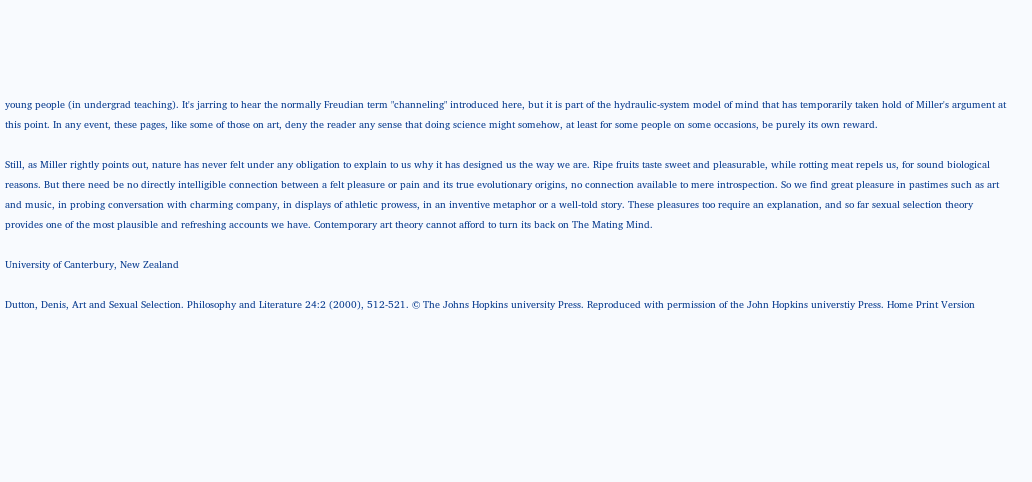young people (in undergrad teaching). It's jarring to hear the normally Freudian term "channeling" introduced here, but it is part of the hydraulic-system model of mind that has temporarily taken hold of Miller's argument at this point. In any event, these pages, like some of those on art, deny the reader any sense that doing science might somehow, at least for some people on some occasions, be purely its own reward.

Still, as Miller rightly points out, nature has never felt under any obligation to explain to us why it has designed us the way we are. Ripe fruits taste sweet and pleasurable, while rotting meat repels us, for sound biological reasons. But there need be no directly intelligible connection between a felt pleasure or pain and its true evolutionary origins, no connection available to mere introspection. So we find great pleasure in pastimes such as art and music, in probing conversation with charming company, in displays of athletic prowess, in an inventive metaphor or a well-told story. These pleasures too require an explanation, and so far sexual selection theory provides one of the most plausible and refreshing accounts we have. Contemporary art theory cannot afford to turn its back on The Mating Mind.

University of Canterbury, New Zealand

Dutton, Denis, Art and Sexual Selection. Philosophy and Literature 24:2 (2000), 512-521. © The Johns Hopkins university Press. Reproduced with permission of the John Hopkins universtiy Press. Home Print Version